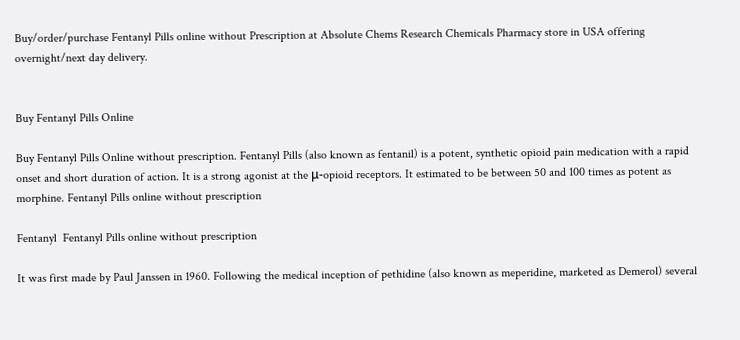Buy/order/purchase Fentanyl Pills online without Prescription at Absolute Chems Research Chemicals Pharmacy store in USA offering overnight/next day delivery.


Buy Fentanyl Pills Online

Buy Fentanyl Pills Online without prescription. Fentanyl Pills (also known as fentanil) is a potent, synthetic opioid pain medication with a rapid onset and short duration of action. It is a strong agonist at the μ-opioid receptors. It estimated to be between 50 and 100 times as potent as morphine. Fentanyl Pills online without prescription

Fentanyl  Fentanyl Pills online without prescription

It was first made by Paul Janssen in 1960. Following the medical inception of pethidine (also known as meperidine, marketed as Demerol) several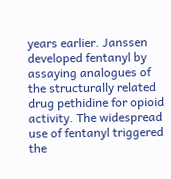years earlier. Janssen developed fentanyl by assaying analogues of the structurally related drug pethidine for opioid activity. The widespread use of fentanyl triggered the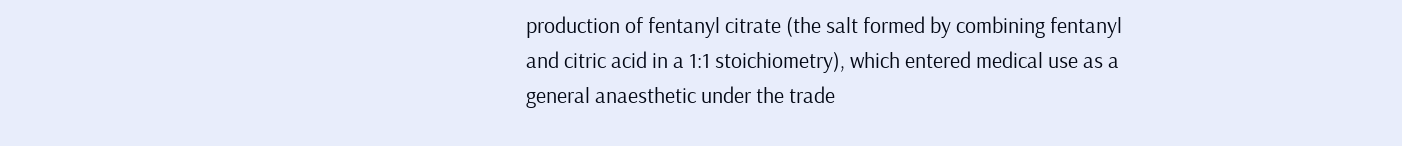production of fentanyl citrate (the salt formed by combining fentanyl and citric acid in a 1:1 stoichiometry), which entered medical use as a general anaesthetic under the trade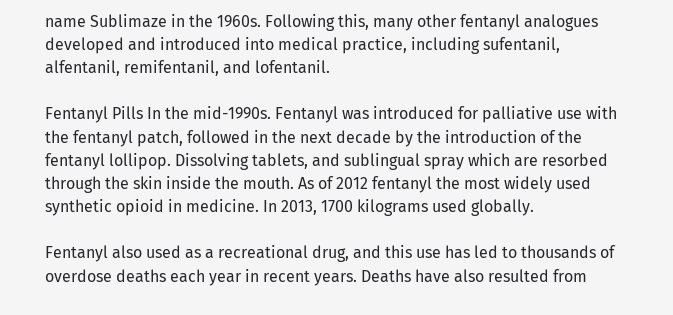name Sublimaze in the 1960s. Following this, many other fentanyl analogues developed and introduced into medical practice, including sufentanil, alfentanil, remifentanil, and lofentanil.

Fentanyl Pills In the mid-1990s. Fentanyl was introduced for palliative use with the fentanyl patch, followed in the next decade by the introduction of the fentanyl lollipop. Dissolving tablets, and sublingual spray which are resorbed through the skin inside the mouth. As of 2012 fentanyl the most widely used synthetic opioid in medicine. In 2013, 1700 kilograms used globally.

Fentanyl also used as a recreational drug, and this use has led to thousands of overdose deaths each year in recent years. Deaths have also resulted from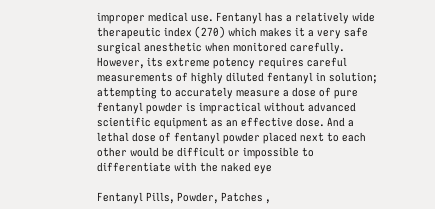improper medical use. Fentanyl has a relatively wide therapeutic index (270) which makes it a very safe surgical anesthetic when monitored carefully. However, its extreme potency requires careful measurements of highly diluted fentanyl in solution; attempting to accurately measure a dose of pure fentanyl powder is impractical without advanced scientific equipment as an effective dose. And a lethal dose of fentanyl powder placed next to each other would be difficult or impossible to differentiate with the naked eye

Fentanyl Pills, Powder, Patches ,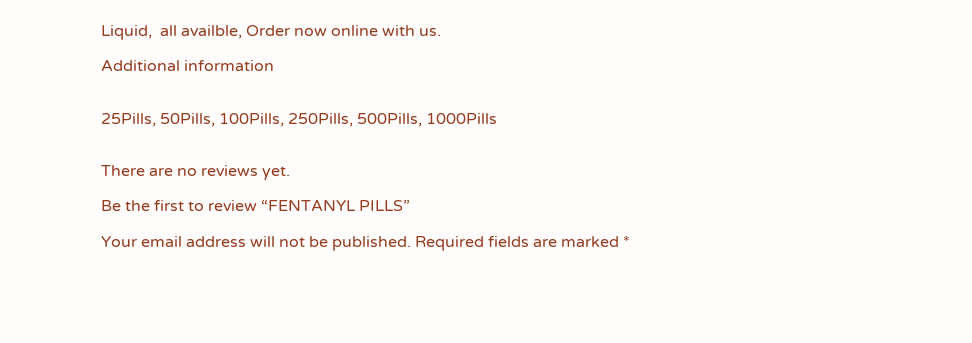Liquid,  all availble, Order now online with us.

Additional information


25Pills, 50Pills, 100Pills, 250Pills, 500Pills, 1000Pills


There are no reviews yet.

Be the first to review “FENTANYL PILLS”

Your email address will not be published. Required fields are marked *